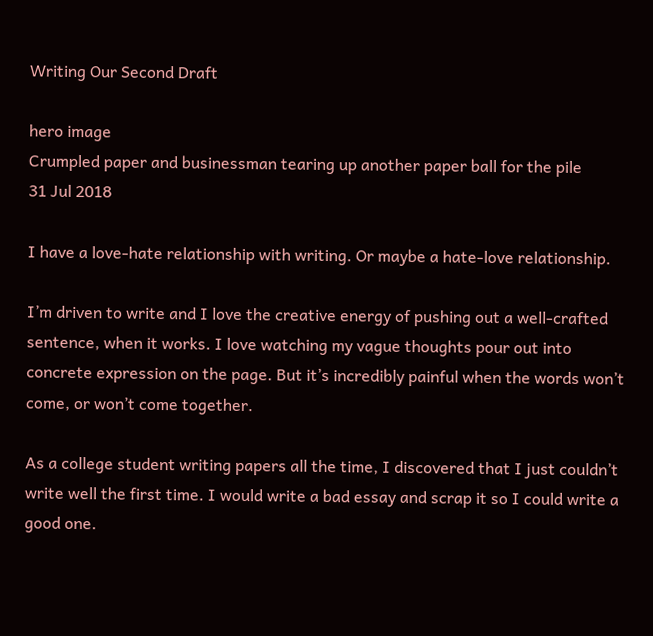Writing Our Second Draft

hero image
Crumpled paper and businessman tearing up another paper ball for the pile
31 Jul 2018

I have a love-hate relationship with writing. Or maybe a hate-love relationship.

I’m driven to write and I love the creative energy of pushing out a well-crafted sentence, when it works. I love watching my vague thoughts pour out into concrete expression on the page. But it’s incredibly painful when the words won’t come, or won’t come together.

As a college student writing papers all the time, I discovered that I just couldn’t write well the first time. I would write a bad essay and scrap it so I could write a good one.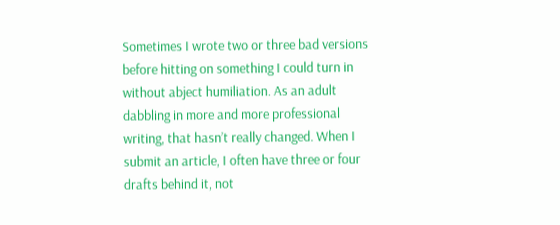Sometimes I wrote two or three bad versions before hitting on something I could turn in without abject humiliation. As an adult dabbling in more and more professional writing, that hasn’t really changed. When I submit an article, I often have three or four drafts behind it, not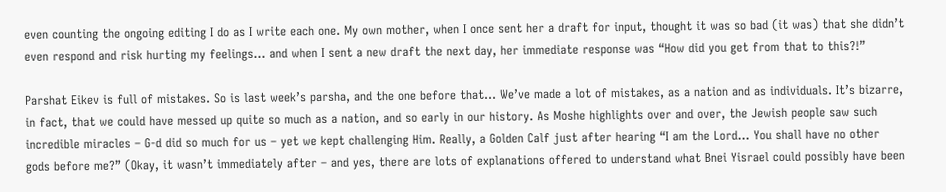even counting the ongoing editing I do as I write each one. My own mother, when I once sent her a draft for input, thought it was so bad (it was) that she didn’t even respond and risk hurting my feelings… and when I sent a new draft the next day, her immediate response was “How did you get from that to this?!”

Parshat Eikev is full of mistakes. So is last week’s parsha, and the one before that… We’ve made a lot of mistakes, as a nation and as individuals. It’s bizarre, in fact, that we could have messed up quite so much as a nation, and so early in our history. As Moshe highlights over and over, the Jewish people saw such incredible miracles – G-d did so much for us – yet we kept challenging Him. Really, a Golden Calf just after hearing “I am the Lord… You shall have no other gods before me?” (Okay, it wasn’t immediately after – and yes, there are lots of explanations offered to understand what Bnei Yisrael could possibly have been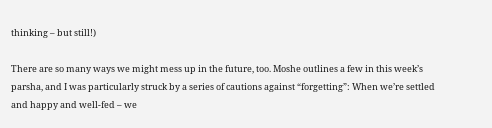thinking – but still!)

There are so many ways we might mess up in the future, too. Moshe outlines a few in this week’s parsha, and I was particularly struck by a series of cautions against “forgetting”: When we’re settled and happy and well-fed – we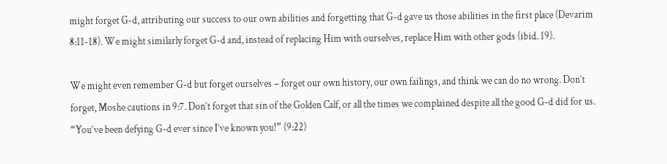might forget G-d, attributing our success to our own abilities and forgetting that G-d gave us those abilities in the first place (Devarim 8:11-18). We might similarly forget G-d and, instead of replacing Him with ourselves, replace Him with other gods (ibid. 19).

We might even remember G-d but forget ourselves – forget our own history, our own failings, and think we can do no wrong. Don’t forget, Moshe cautions in 9:7. Don’t forget that sin of the Golden Calf, or all the times we complained despite all the good G-d did for us. “You’ve been defying G-d ever since I’ve known you!” (9:22)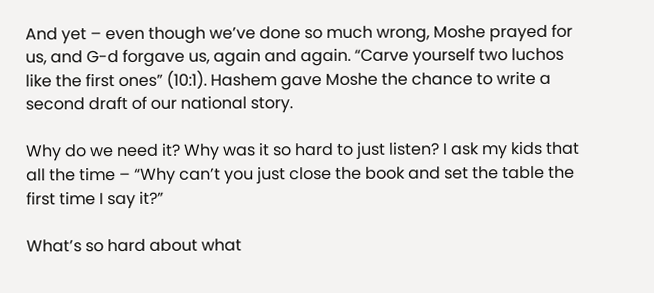And yet – even though we’ve done so much wrong, Moshe prayed for us, and G-d forgave us, again and again. “Carve yourself two luchos like the first ones” (10:1). Hashem gave Moshe the chance to write a second draft of our national story.

Why do we need it? Why was it so hard to just listen? I ask my kids that all the time – “Why can’t you just close the book and set the table the first time I say it?”

What’s so hard about what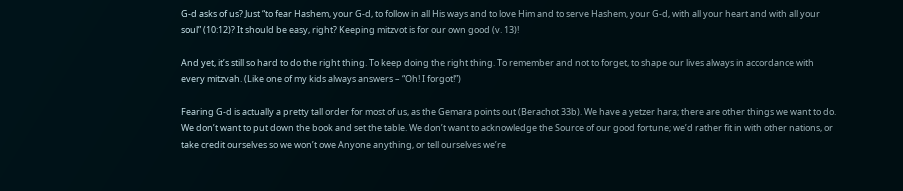G-d asks of us? Just “to fear Hashem, your G-d, to follow in all His ways and to love Him and to serve Hashem, your G-d, with all your heart and with all your soul” (10:12)? It should be easy, right? Keeping mitzvot is for our own good (v. 13)!

And yet, it’s still so hard to do the right thing. To keep doing the right thing. To remember and not to forget, to shape our lives always in accordance with every mitzvah. (Like one of my kids always answers – “Oh! I forgot!”)

Fearing G-d is actually a pretty tall order for most of us, as the Gemara points out (Berachot 33b). We have a yetzer hara; there are other things we want to do. We don’t want to put down the book and set the table. We don’t want to acknowledge the Source of our good fortune; we’d rather fit in with other nations, or take credit ourselves so we won’t owe Anyone anything, or tell ourselves we’re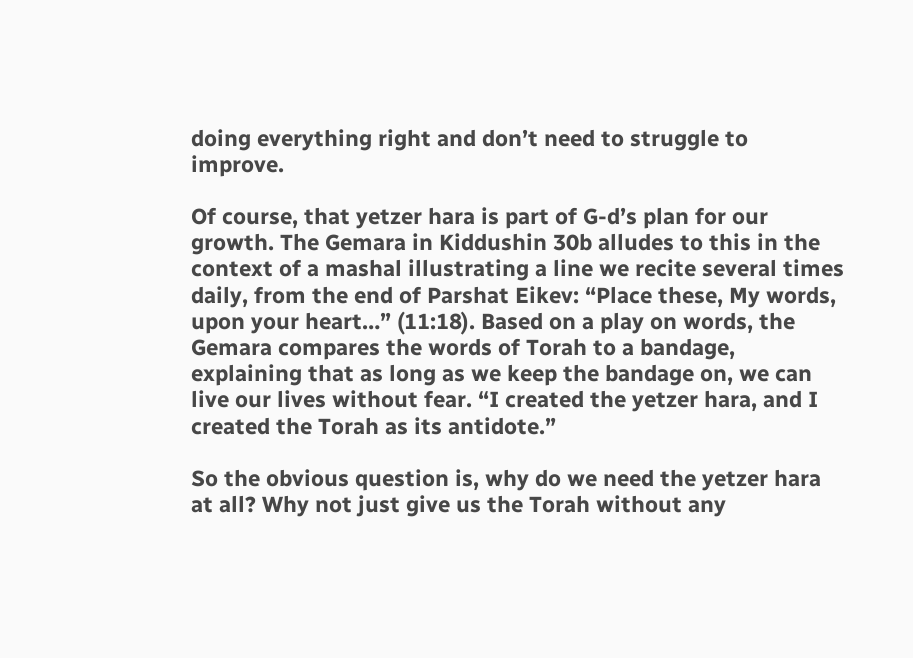doing everything right and don’t need to struggle to improve.

Of course, that yetzer hara is part of G-d’s plan for our growth. The Gemara in Kiddushin 30b alludes to this in the context of a mashal illustrating a line we recite several times daily, from the end of Parshat Eikev: “Place these, My words, upon your heart…” (11:18). Based on a play on words, the Gemara compares the words of Torah to a bandage, explaining that as long as we keep the bandage on, we can live our lives without fear. “I created the yetzer hara, and I created the Torah as its antidote.”

So the obvious question is, why do we need the yetzer hara at all? Why not just give us the Torah without any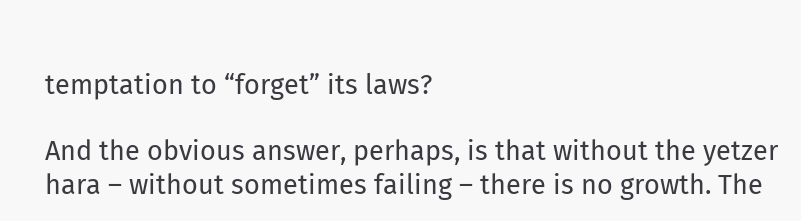temptation to “forget” its laws?

And the obvious answer, perhaps, is that without the yetzer hara – without sometimes failing – there is no growth. The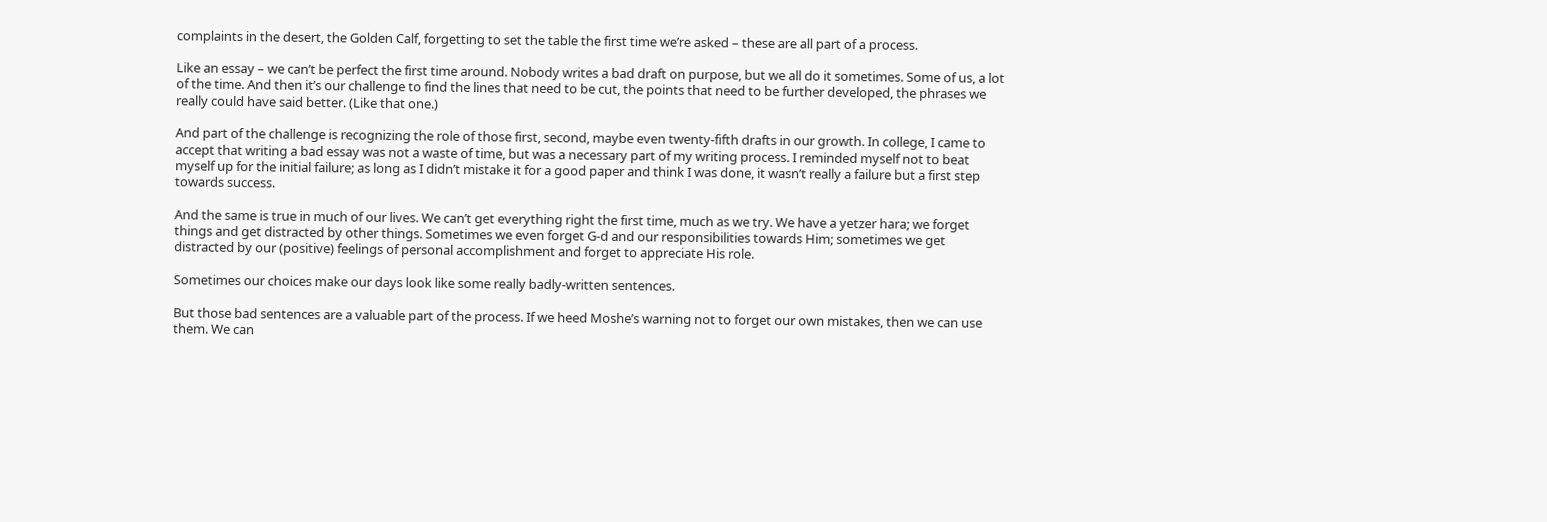complaints in the desert, the Golden Calf, forgetting to set the table the first time we’re asked – these are all part of a process.

Like an essay – we can’t be perfect the first time around. Nobody writes a bad draft on purpose, but we all do it sometimes. Some of us, a lot of the time. And then it’s our challenge to find the lines that need to be cut, the points that need to be further developed, the phrases we really could have said better. (Like that one.)

And part of the challenge is recognizing the role of those first, second, maybe even twenty-fifth drafts in our growth. In college, I came to accept that writing a bad essay was not a waste of time, but was a necessary part of my writing process. I reminded myself not to beat myself up for the initial failure; as long as I didn’t mistake it for a good paper and think I was done, it wasn’t really a failure but a first step towards success.

And the same is true in much of our lives. We can’t get everything right the first time, much as we try. We have a yetzer hara; we forget things and get distracted by other things. Sometimes we even forget G-d and our responsibilities towards Him; sometimes we get distracted by our (positive) feelings of personal accomplishment and forget to appreciate His role.

Sometimes our choices make our days look like some really badly-written sentences.

But those bad sentences are a valuable part of the process. If we heed Moshe’s warning not to forget our own mistakes, then we can use them. We can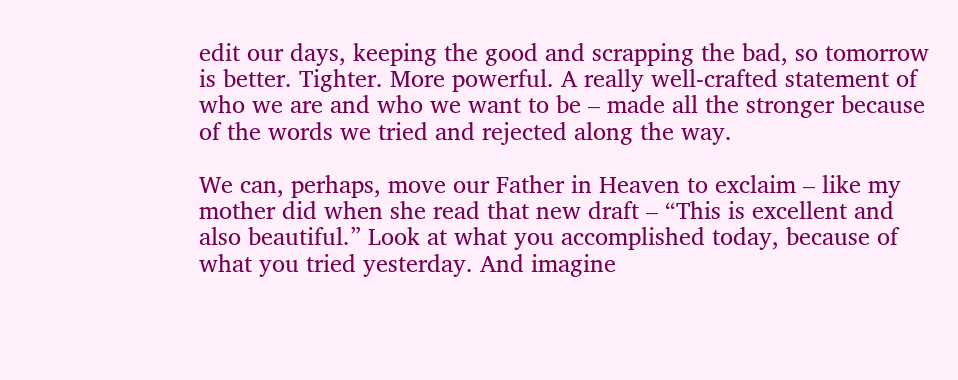edit our days, keeping the good and scrapping the bad, so tomorrow is better. Tighter. More powerful. A really well-crafted statement of who we are and who we want to be – made all the stronger because of the words we tried and rejected along the way.

We can, perhaps, move our Father in Heaven to exclaim – like my mother did when she read that new draft – “This is excellent and also beautiful.” Look at what you accomplished today, because of what you tried yesterday. And imagine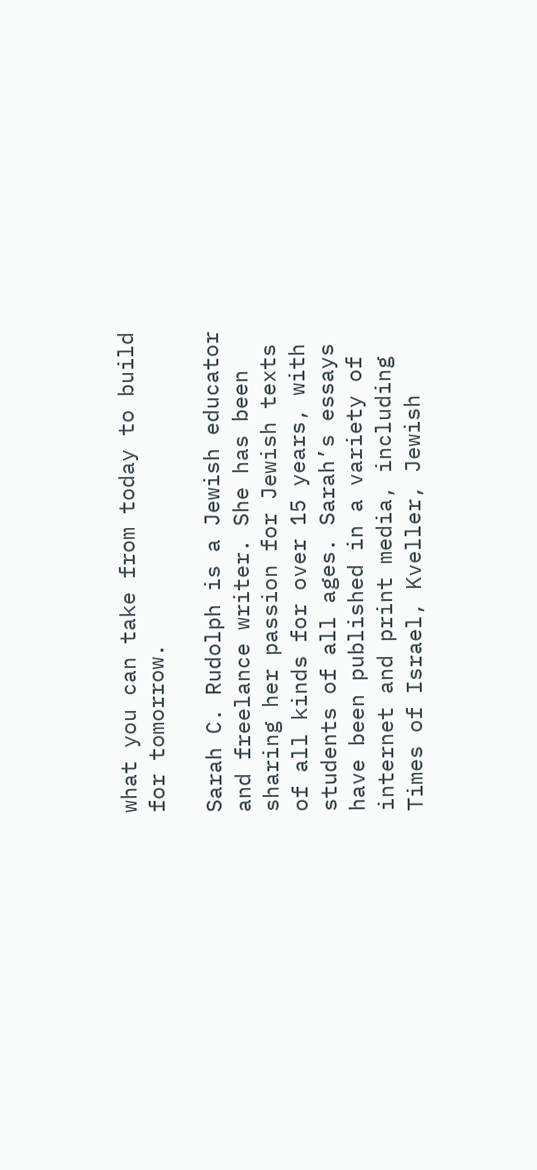what you can take from today to build for tomorrow.

Sarah C. Rudolph is a Jewish educator and freelance writer. She has been sharing her passion for Jewish texts of all kinds for over 15 years, with students of all ages. Sarah’s essays have been published in a variety of internet and print media, including Times of Israel, Kveller, Jewish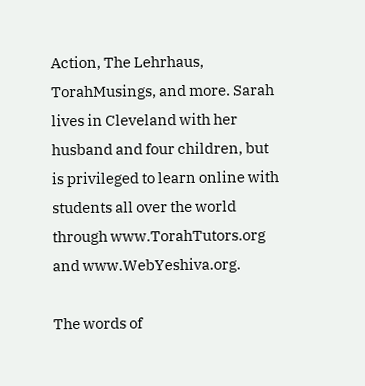Action, The Lehrhaus, TorahMusings, and more. Sarah lives in Cleveland with her husband and four children, but is privileged to learn online with students all over the world through www.TorahTutors.org and www.WebYeshiva.org.

The words of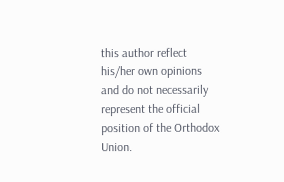this author reflect his/her own opinions and do not necessarily represent the official position of the Orthodox Union.